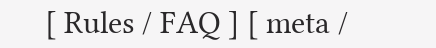[ Rules / FAQ ] [ meta /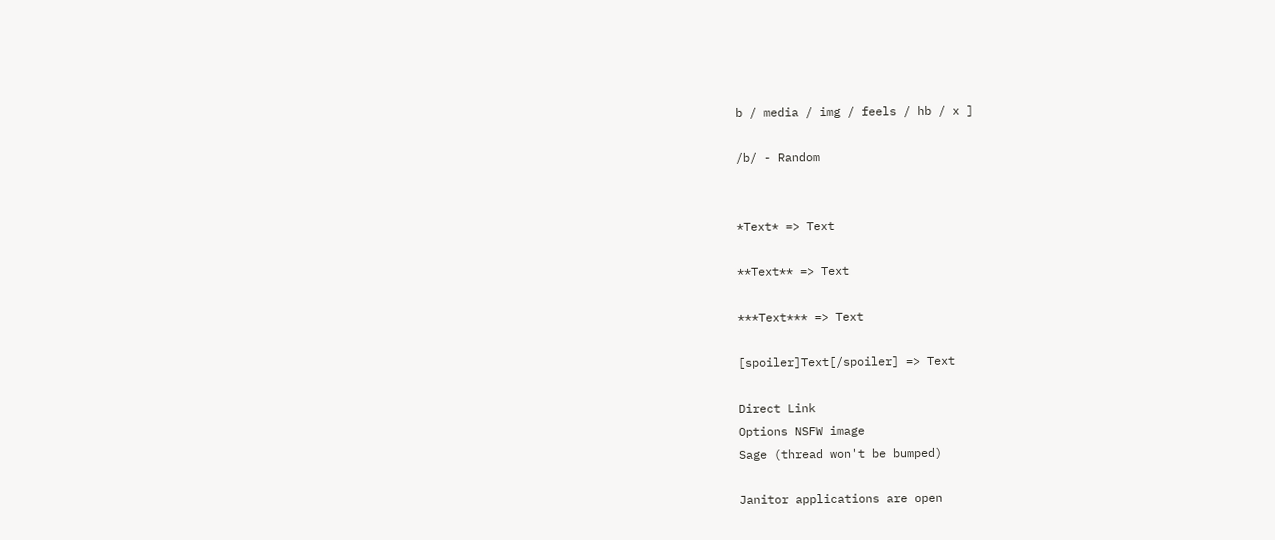b / media / img / feels / hb / x ]

/b/ - Random


*Text* => Text

**Text** => Text

***Text*** => Text

[spoiler]Text[/spoiler] => Text

Direct Link
Options NSFW image
Sage (thread won't be bumped)

Janitor applications are open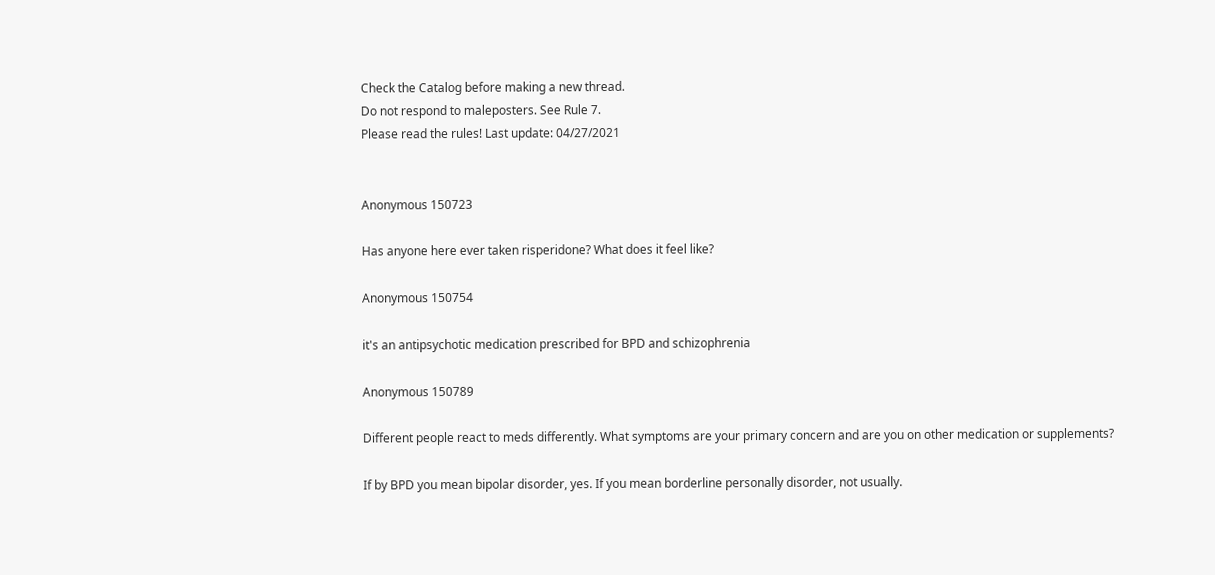Check the Catalog before making a new thread.
Do not respond to maleposters. See Rule 7.
Please read the rules! Last update: 04/27/2021


Anonymous 150723

Has anyone here ever taken risperidone? What does it feel like?

Anonymous 150754

it's an antipsychotic medication prescribed for BPD and schizophrenia

Anonymous 150789

Different people react to meds differently. What symptoms are your primary concern and are you on other medication or supplements?

If by BPD you mean bipolar disorder, yes. If you mean borderline personally disorder, not usually.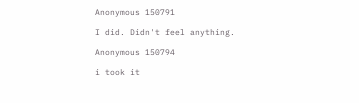Anonymous 150791

I did. Didn't feel anything.

Anonymous 150794

i took it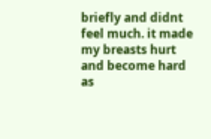briefly and didnt feel much. it made my breasts hurt and become hard as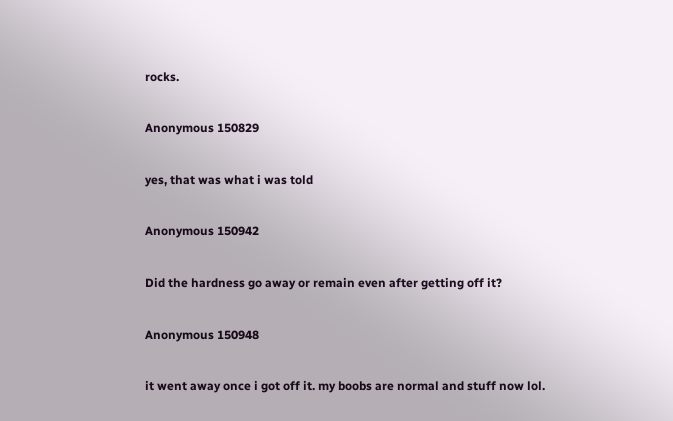rocks.

Anonymous 150829

yes, that was what i was told

Anonymous 150942

Did the hardness go away or remain even after getting off it?

Anonymous 150948

it went away once i got off it. my boobs are normal and stuff now lol.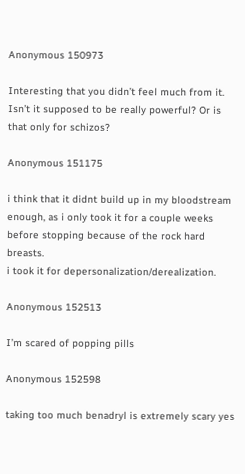Anonymous 150973

Interesting that you didn’t feel much from it. Isn’t it supposed to be really powerful? Or is that only for schizos?

Anonymous 151175

i think that it didnt build up in my bloodstream enough, as i only took it for a couple weeks before stopping because of the rock hard breasts.
i took it for depersonalization/derealization.

Anonymous 152513

I’m scared of popping pills

Anonymous 152598

taking too much benadryl is extremely scary yes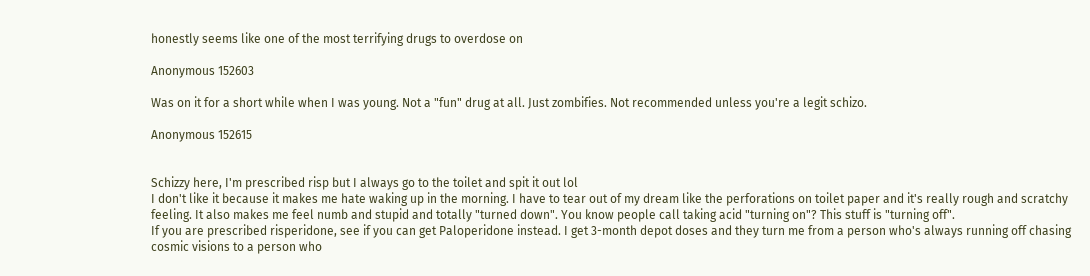honestly seems like one of the most terrifying drugs to overdose on

Anonymous 152603

Was on it for a short while when I was young. Not a "fun" drug at all. Just zombifies. Not recommended unless you're a legit schizo.

Anonymous 152615


Schizzy here, I'm prescribed risp but I always go to the toilet and spit it out lol
I don't like it because it makes me hate waking up in the morning. I have to tear out of my dream like the perforations on toilet paper and it's really rough and scratchy feeling. It also makes me feel numb and stupid and totally "turned down". You know people call taking acid "turning on"? This stuff is "turning off".
If you are prescribed risperidone, see if you can get Paloperidone instead. I get 3-month depot doses and they turn me from a person who's always running off chasing cosmic visions to a person who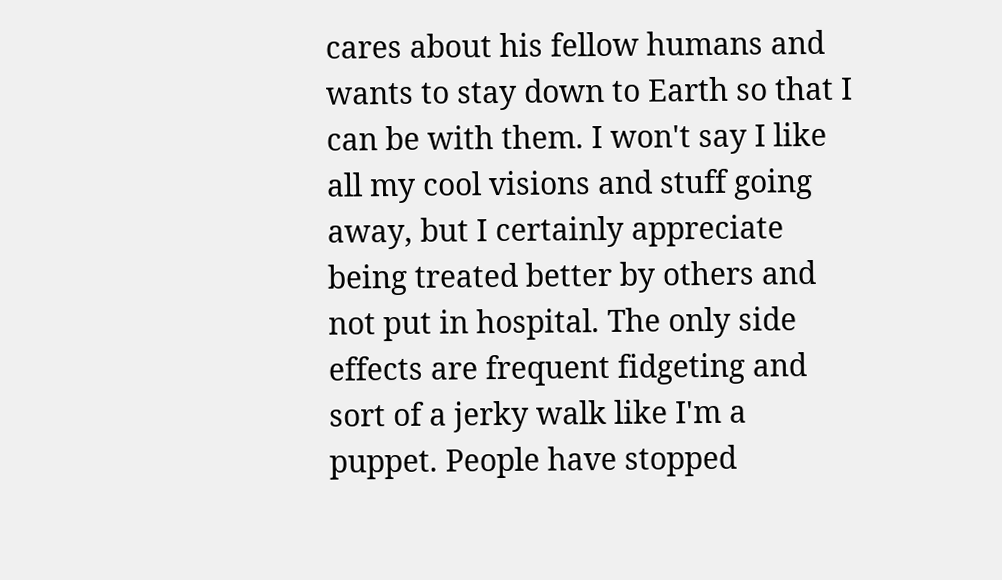cares about his fellow humans and wants to stay down to Earth so that I can be with them. I won't say I like all my cool visions and stuff going away, but I certainly appreciate being treated better by others and not put in hospital. The only side effects are frequent fidgeting and sort of a jerky walk like I'm a puppet. People have stopped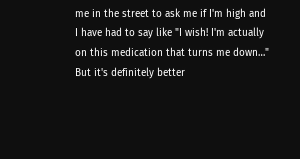me in the street to ask me if I'm high and I have had to say like "I wish! I'm actually on this medication that turns me down…"
But it's definitely better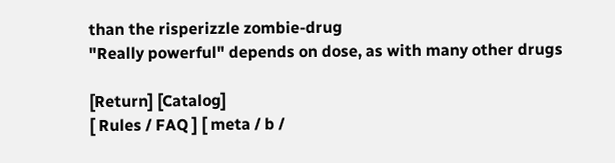than the risperizzle zombie-drug
"Really powerful" depends on dose, as with many other drugs

[Return] [Catalog]
[ Rules / FAQ ] [ meta / b /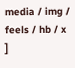media / img / feels / hb / x ]